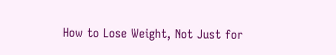How to Lose Weight, Not Just for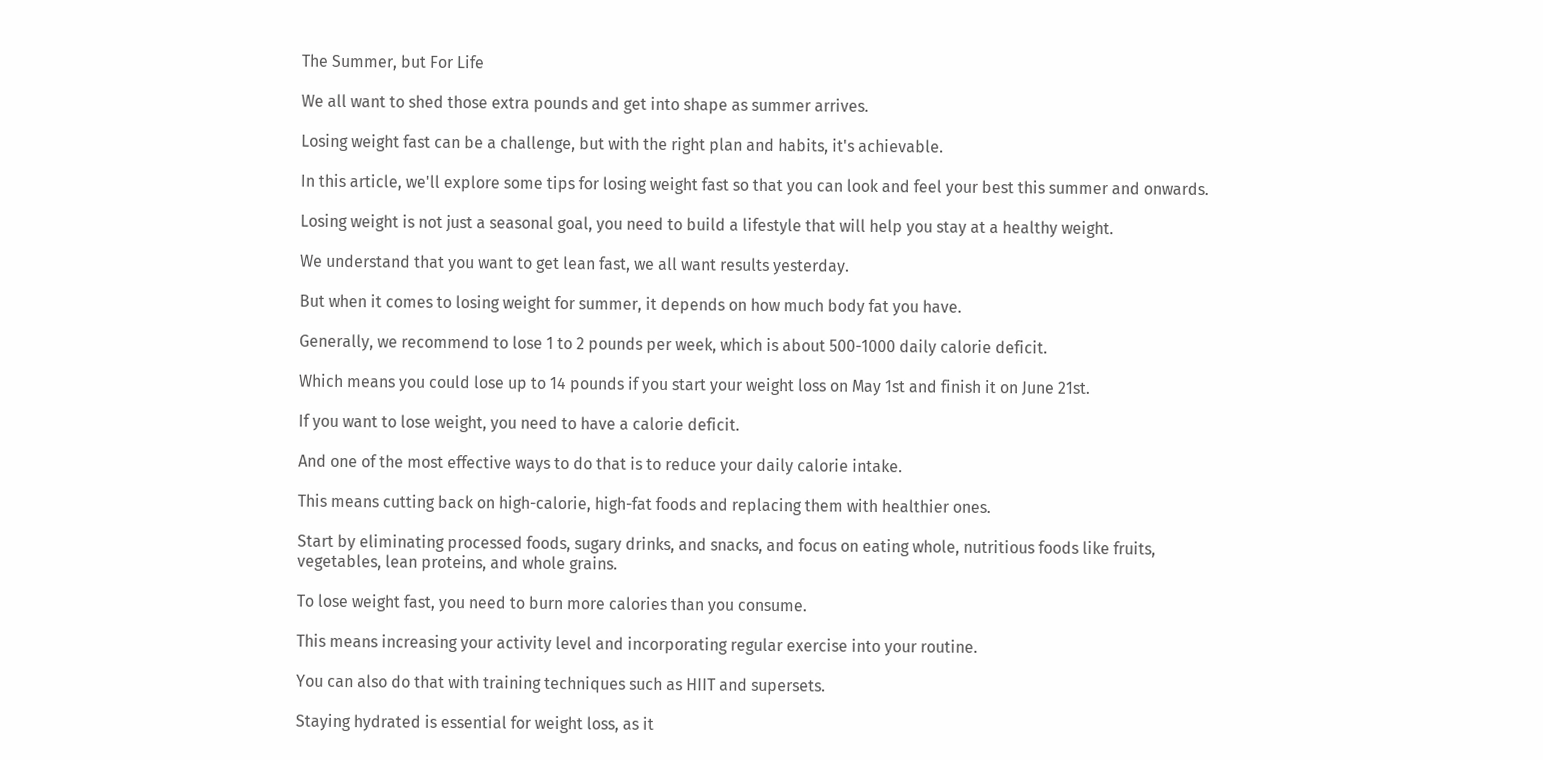The Summer, but For Life

We all want to shed those extra pounds and get into shape as summer arrives.

Losing weight fast can be a challenge, but with the right plan and habits, it's achievable.

In this article, we'll explore some tips for losing weight fast so that you can look and feel your best this summer and onwards.

Losing weight is not just a seasonal goal, you need to build a lifestyle that will help you stay at a healthy weight.

We understand that you want to get lean fast, we all want results yesterday.

But when it comes to losing weight for summer, it depends on how much body fat you have.

Generally, we recommend to lose 1 to 2 pounds per week, which is about 500-1000 daily calorie deficit.

Which means you could lose up to 14 pounds if you start your weight loss on May 1st and finish it on June 21st.

If you want to lose weight, you need to have a calorie deficit.

And one of the most effective ways to do that is to reduce your daily calorie intake.

This means cutting back on high-calorie, high-fat foods and replacing them with healthier ones.

Start by eliminating processed foods, sugary drinks, and snacks, and focus on eating whole, nutritious foods like fruits, vegetables, lean proteins, and whole grains.

To lose weight fast, you need to burn more calories than you consume.

This means increasing your activity level and incorporating regular exercise into your routine.

You can also do that with training techniques such as HIIT and supersets.

Staying hydrated is essential for weight loss, as it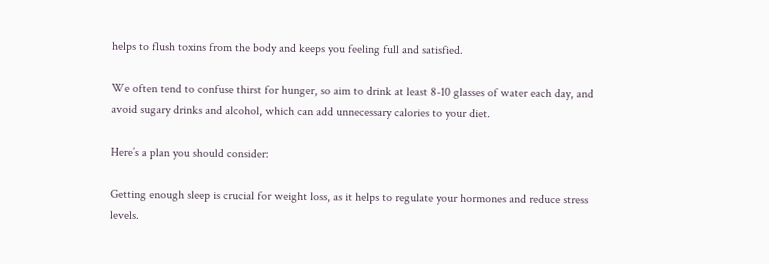helps to flush toxins from the body and keeps you feeling full and satisfied.

We often tend to confuse thirst for hunger, so aim to drink at least 8-10 glasses of water each day, and avoid sugary drinks and alcohol, which can add unnecessary calories to your diet.

Here’s a plan you should consider:

Getting enough sleep is crucial for weight loss, as it helps to regulate your hormones and reduce stress levels.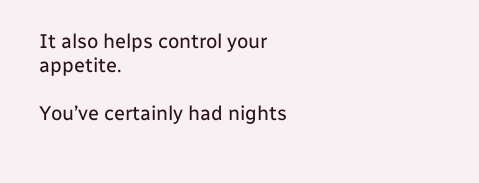It also helps control your appetite.

You’ve certainly had nights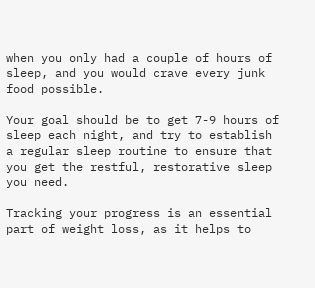when you only had a couple of hours of sleep, and you would crave every junk food possible.

Your goal should be to get 7-9 hours of sleep each night, and try to establish a regular sleep routine to ensure that you get the restful, restorative sleep you need.

Tracking your progress is an essential part of weight loss, as it helps to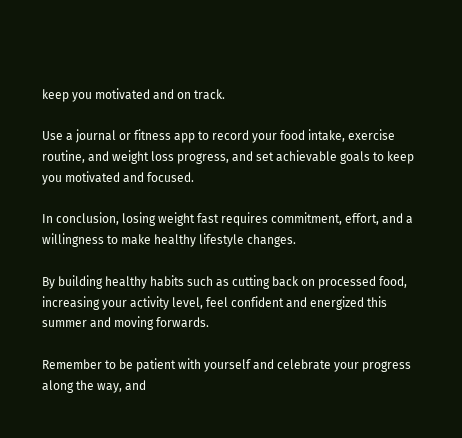keep you motivated and on track.

Use a journal or fitness app to record your food intake, exercise routine, and weight loss progress, and set achievable goals to keep you motivated and focused.

In conclusion, losing weight fast requires commitment, effort, and a willingness to make healthy lifestyle changes.

By building healthy habits such as cutting back on processed food, increasing your activity level, feel confident and energized this summer and moving forwards.

Remember to be patient with yourself and celebrate your progress along the way, and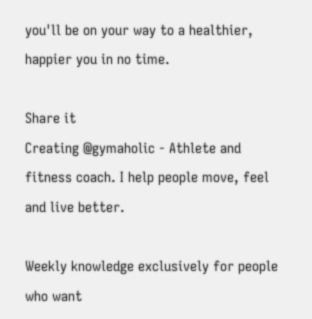you'll be on your way to a healthier, happier you in no time.

Share it
Creating @gymaholic - Athlete and fitness coach. I help people move, feel and live better.

Weekly knowledge exclusively for people who want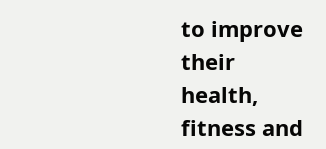to improve their health, fitness and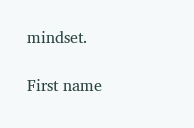mindset.

First name